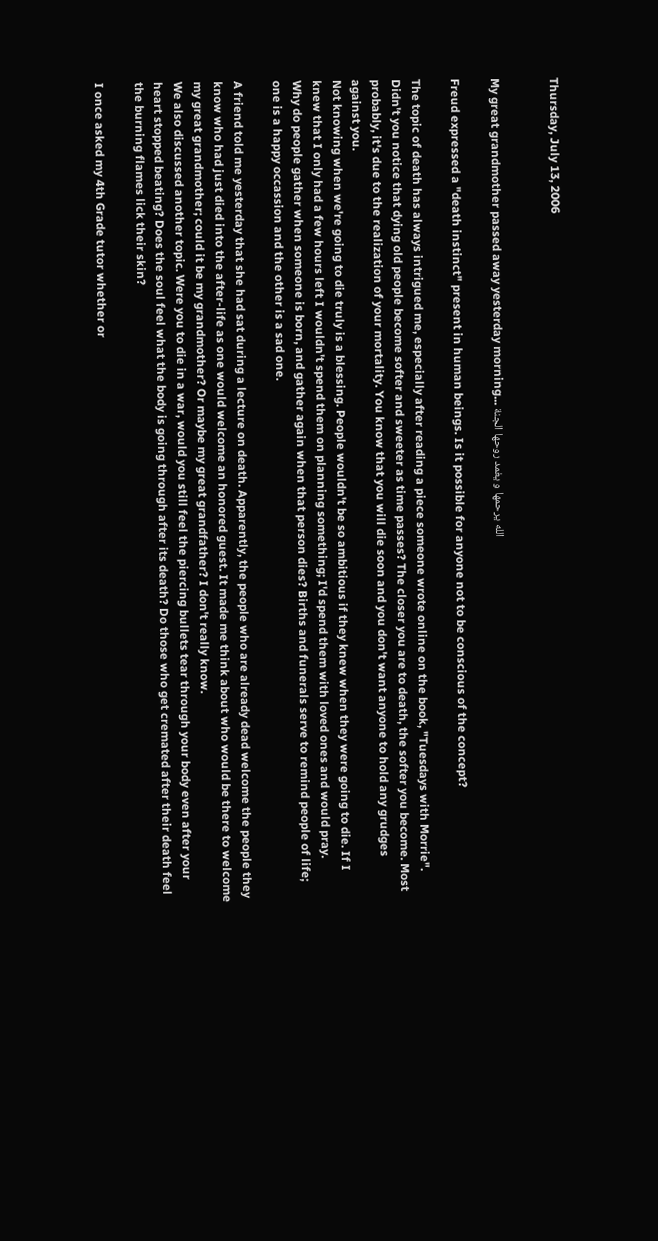Thursday, July 13, 2006


My great grandmother passed away yesterday morning... الله يرحمها و يغمد روحها الجنة

Freud expressed a "death instinct" present in human beings. Is it possible for anyone not to be conscious of the concept?

The topic of death has always intrigued me, especially after reading a piece someone wrote online on the book, "Tuesdays with Morrie". Didn't you notice that dying old people become softer and sweeter as time passes? The closer you are to death, the softer you become. Most probably, it's due to the realization of your mortality. You know that you will die soon and you don't want anyone to hold any grudges against you.
Not knowing when we're going to die truly is a blessing. People wouldn't be so ambitious if they knew when they were going to die. If I knew that I only had a few hours left I wouldn't spend them on planning something; I'd spend them with loved ones and would pray.
Why do people gather when someone is born, and gather again when that person dies? Births and funerals serve to remind people of life; one is a happy occassion and the other is a sad one.

A friend told me yesterday that she had sat during a lecture on death. Apparently, the people who are already dead welcome the people they know who had just died into the after-life as one would welcome an honored guest. It made me think about who would be there to welcome my great grandmother; could it be my grandmother? Or maybe my great grandfather? I don't really know.
We also discussed another topic. Were you to die in a war, would you still feel the piercing bullets tear through your body even after your heart stopped beating? Does the soul feel what the body is going through after its death? Do those who get cremated after their death feel the burning flames lick their skin?

I once asked my 4th Grade tutor whether or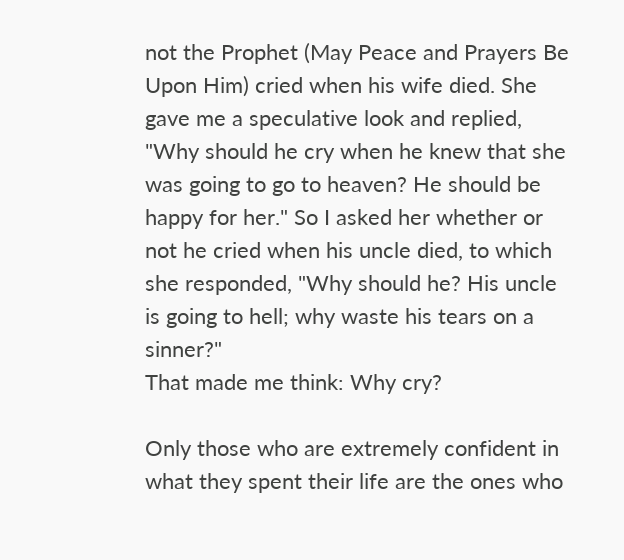not the Prophet (May Peace and Prayers Be Upon Him) cried when his wife died. She gave me a speculative look and replied, "Why should he cry when he knew that she was going to go to heaven? He should be happy for her." So I asked her whether or not he cried when his uncle died, to which she responded, "Why should he? His uncle is going to hell; why waste his tears on a sinner?"
That made me think: Why cry?

Only those who are extremely confident in what they spent their life are the ones who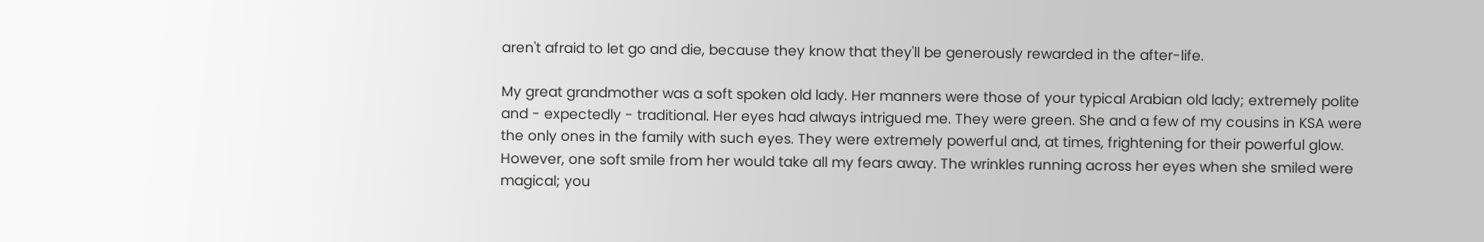aren't afraid to let go and die, because they know that they'll be generously rewarded in the after-life.

My great grandmother was a soft spoken old lady. Her manners were those of your typical Arabian old lady; extremely polite and - expectedly - traditional. Her eyes had always intrigued me. They were green. She and a few of my cousins in KSA were the only ones in the family with such eyes. They were extremely powerful and, at times, frightening for their powerful glow. However, one soft smile from her would take all my fears away. The wrinkles running across her eyes when she smiled were magical; you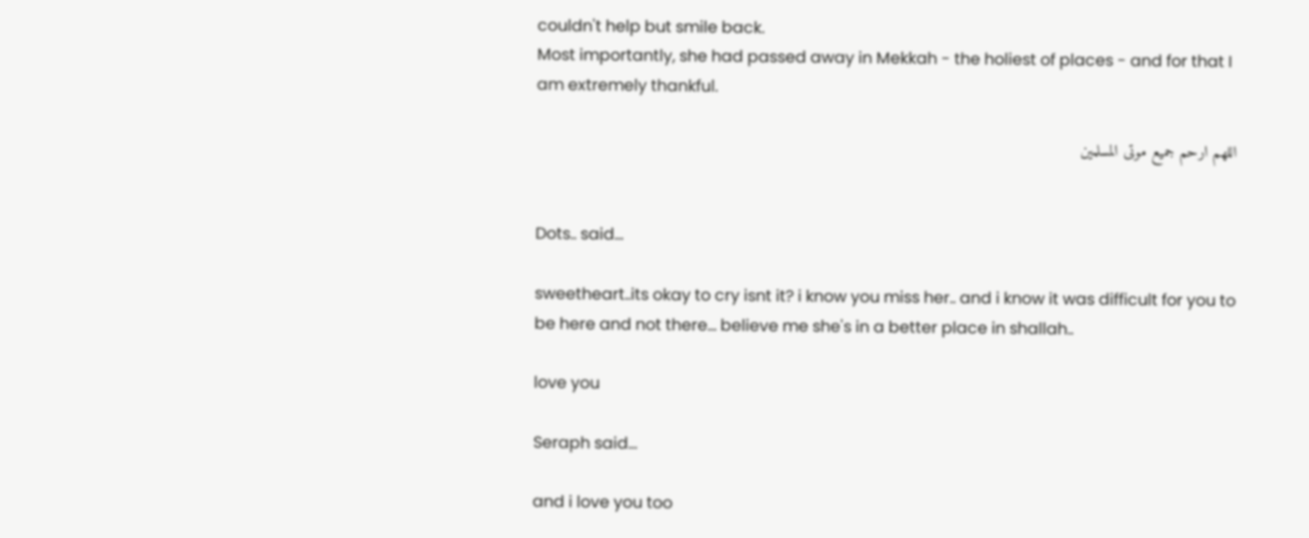couldn't help but smile back.
Most importantly, she had passed away in Mekkah - the holiest of places - and for that I am extremely thankful.

اللهم ارحم جميع موتى المسلمين


Dots.. said...

sweetheart..its okay to cry isnt it? i know you miss her.. and i know it was difficult for you to be here and not there... believe me she's in a better place in shallah..

love you

Seraph said...

and i love you too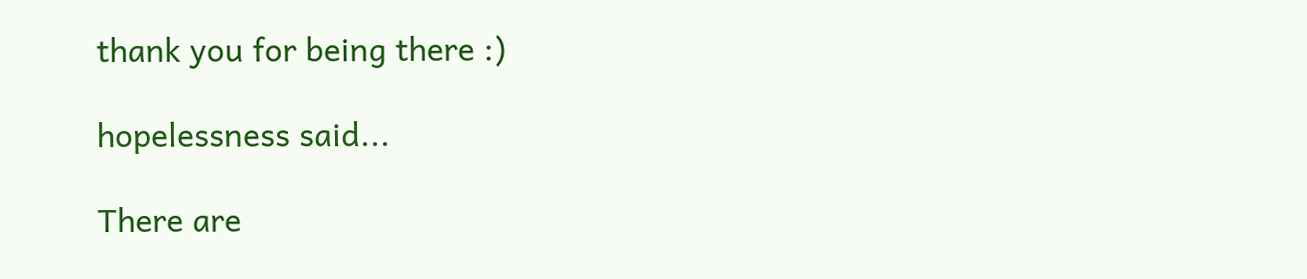thank you for being there :)

hopelessness said...

There are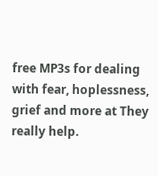free MP3s for dealing with fear, hoplessness, grief and more at They really help.